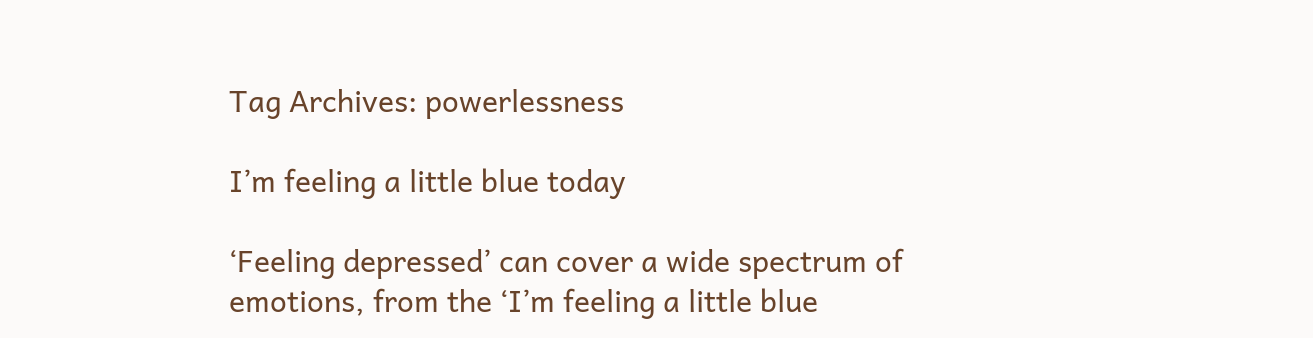Tag Archives: powerlessness

I’m feeling a little blue today

‘Feeling depressed’ can cover a wide spectrum of emotions, from the ‘I’m feeling a little blue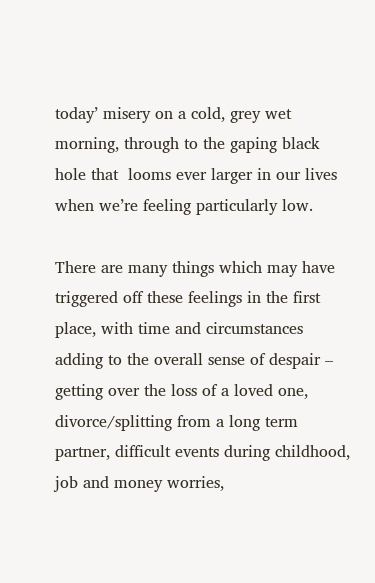today’ misery on a cold, grey wet morning, through to the gaping black hole that  looms ever larger in our lives when we’re feeling particularly low.

There are many things which may have triggered off these feelings in the first place, with time and circumstances adding to the overall sense of despair – getting over the loss of a loved one, divorce/splitting from a long term partner, difficult events during childhood, job and money worries,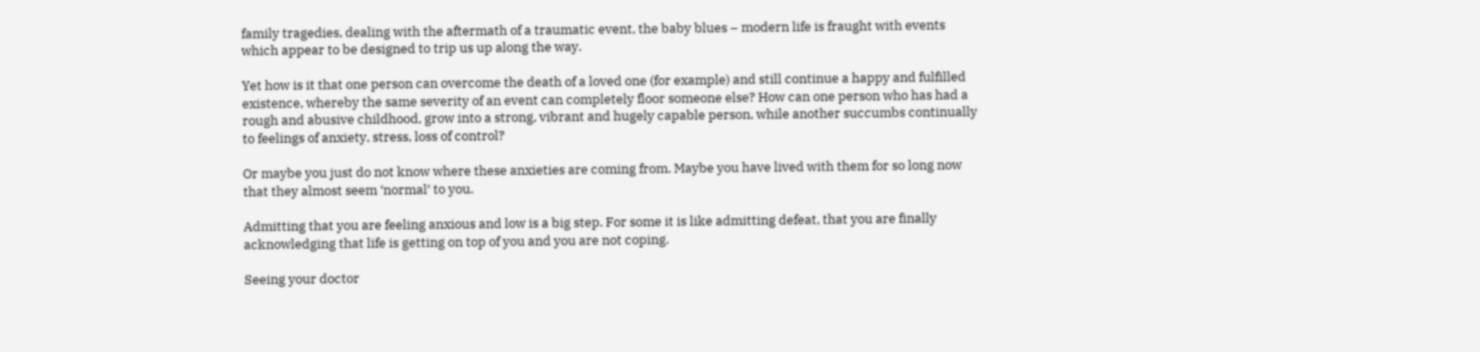family tragedies, dealing with the aftermath of a traumatic event, the baby blues – modern life is fraught with events which appear to be designed to trip us up along the way.

Yet how is it that one person can overcome the death of a loved one (for example) and still continue a happy and fulfilled existence, whereby the same severity of an event can completely floor someone else? How can one person who has had a rough and abusive childhood, grow into a strong, vibrant and hugely capable person, while another succumbs continually to feelings of anxiety, stress, loss of control?

Or maybe you just do not know where these anxieties are coming from. Maybe you have lived with them for so long now that they almost seem ‘normal’ to you.

Admitting that you are feeling anxious and low is a big step. For some it is like admitting defeat, that you are finally acknowledging that life is getting on top of you and you are not coping.

Seeing your doctor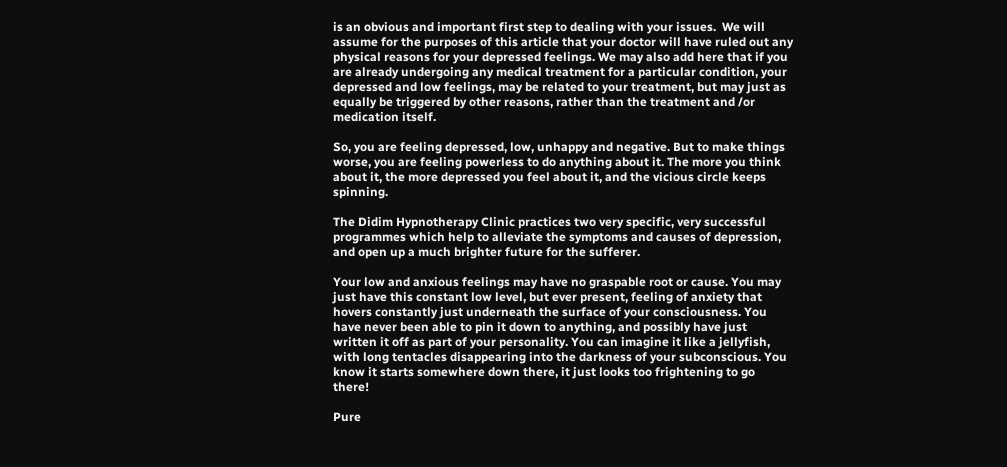is an obvious and important first step to dealing with your issues.  We will assume for the purposes of this article that your doctor will have ruled out any physical reasons for your depressed feelings. We may also add here that if you are already undergoing any medical treatment for a particular condition, your depressed and low feelings, may be related to your treatment, but may just as equally be triggered by other reasons, rather than the treatment and /or medication itself.

So, you are feeling depressed, low, unhappy and negative. But to make things worse, you are feeling powerless to do anything about it. The more you think about it, the more depressed you feel about it, and the vicious circle keeps spinning.

The Didim Hypnotherapy Clinic practices two very specific, very successful programmes which help to alleviate the symptoms and causes of depression, and open up a much brighter future for the sufferer.

Your low and anxious feelings may have no graspable root or cause. You may just have this constant low level, but ever present, feeling of anxiety that hovers constantly just underneath the surface of your consciousness. You have never been able to pin it down to anything, and possibly have just written it off as part of your personality. You can imagine it like a jellyfish, with long tentacles disappearing into the darkness of your subconscious. You know it starts somewhere down there, it just looks too frightening to go there!

Pure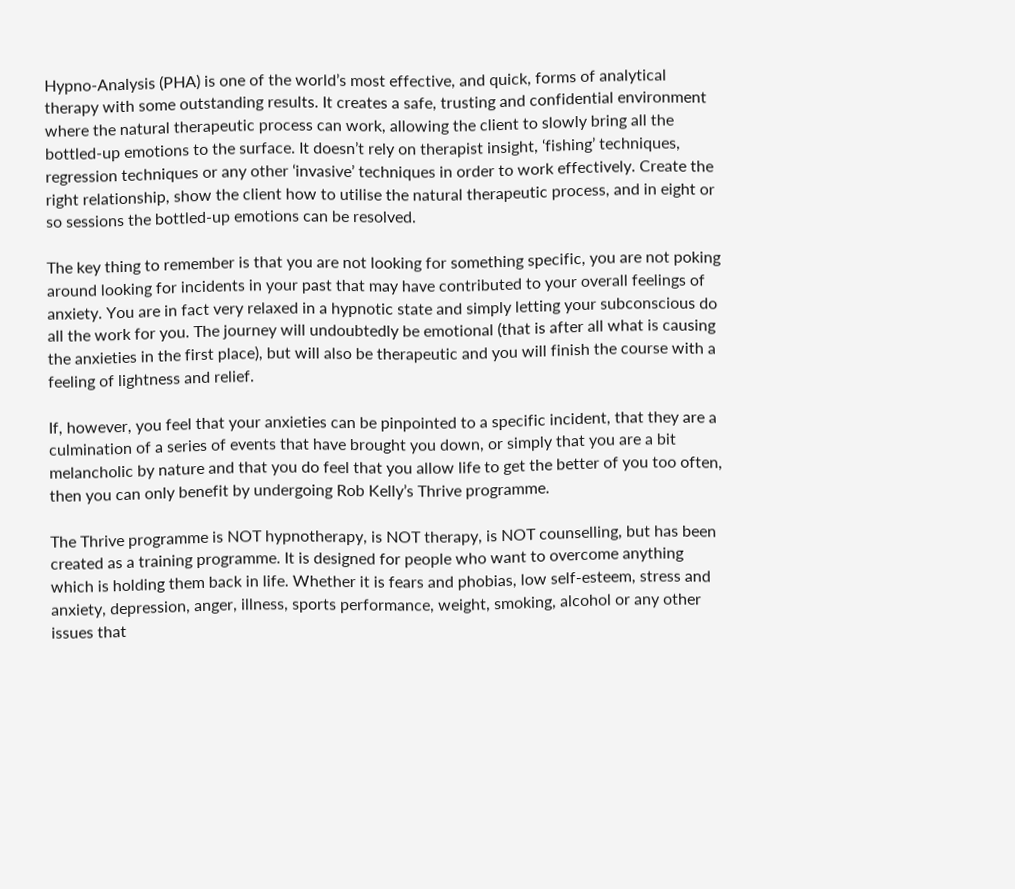Hypno-Analysis (PHA) is one of the world’s most effective, and quick, forms of analytical therapy with some outstanding results. It creates a safe, trusting and confidential environment where the natural therapeutic process can work, allowing the client to slowly bring all the bottled-up emotions to the surface. It doesn’t rely on therapist insight, ‘fishing’ techniques, regression techniques or any other ‘invasive’ techniques in order to work effectively. Create the right relationship, show the client how to utilise the natural therapeutic process, and in eight or so sessions the bottled-up emotions can be resolved.

The key thing to remember is that you are not looking for something specific, you are not poking around looking for incidents in your past that may have contributed to your overall feelings of anxiety. You are in fact very relaxed in a hypnotic state and simply letting your subconscious do all the work for you. The journey will undoubtedly be emotional (that is after all what is causing the anxieties in the first place), but will also be therapeutic and you will finish the course with a feeling of lightness and relief.

If, however, you feel that your anxieties can be pinpointed to a specific incident, that they are a culmination of a series of events that have brought you down, or simply that you are a bit melancholic by nature and that you do feel that you allow life to get the better of you too often, then you can only benefit by undergoing Rob Kelly’s Thrive programme.

The Thrive programme is NOT hypnotherapy, is NOT therapy, is NOT counselling, but has been created as a training programme. It is designed for people who want to overcome anything which is holding them back in life. Whether it is fears and phobias, low self-esteem, stress and anxiety, depression, anger, illness, sports performance, weight, smoking, alcohol or any other issues that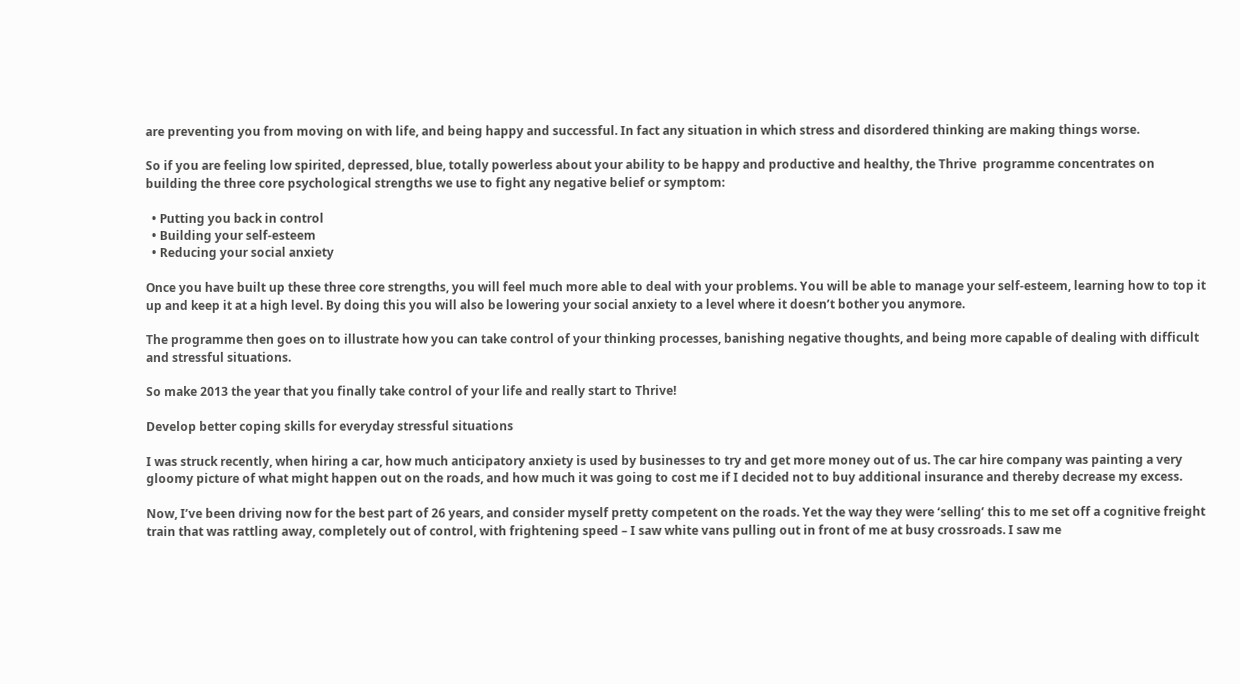are preventing you from moving on with life, and being happy and successful. In fact any situation in which stress and disordered thinking are making things worse.

So if you are feeling low spirited, depressed, blue, totally powerless about your ability to be happy and productive and healthy, the Thrive  programme concentrates on building the three core psychological strengths we use to fight any negative belief or symptom:

  • Putting you back in control
  • Building your self-esteem
  • Reducing your social anxiety

Once you have built up these three core strengths, you will feel much more able to deal with your problems. You will be able to manage your self-esteem, learning how to top it up and keep it at a high level. By doing this you will also be lowering your social anxiety to a level where it doesn’t bother you anymore.

The programme then goes on to illustrate how you can take control of your thinking processes, banishing negative thoughts, and being more capable of dealing with difficult and stressful situations.

So make 2013 the year that you finally take control of your life and really start to Thrive!

Develop better coping skills for everyday stressful situations

I was struck recently, when hiring a car, how much anticipatory anxiety is used by businesses to try and get more money out of us. The car hire company was painting a very gloomy picture of what might happen out on the roads, and how much it was going to cost me if I decided not to buy additional insurance and thereby decrease my excess.

Now, I’ve been driving now for the best part of 26 years, and consider myself pretty competent on the roads. Yet the way they were ‘selling’ this to me set off a cognitive freight train that was rattling away, completely out of control, with frightening speed – I saw white vans pulling out in front of me at busy crossroads. I saw me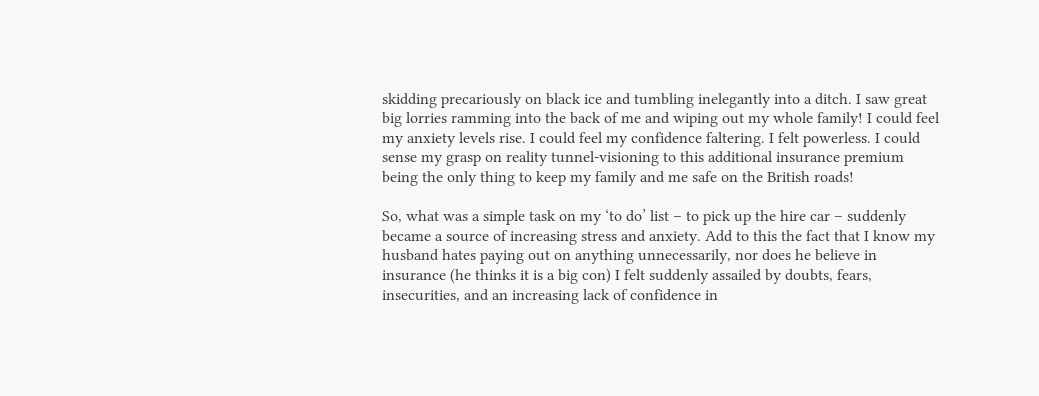skidding precariously on black ice and tumbling inelegantly into a ditch. I saw great big lorries ramming into the back of me and wiping out my whole family! I could feel my anxiety levels rise. I could feel my confidence faltering. I felt powerless. I could sense my grasp on reality tunnel-visioning to this additional insurance premium being the only thing to keep my family and me safe on the British roads!

So, what was a simple task on my ‘to do’ list – to pick up the hire car – suddenly became a source of increasing stress and anxiety. Add to this the fact that I know my husband hates paying out on anything unnecessarily, nor does he believe in insurance (he thinks it is a big con) I felt suddenly assailed by doubts, fears, insecurities, and an increasing lack of confidence in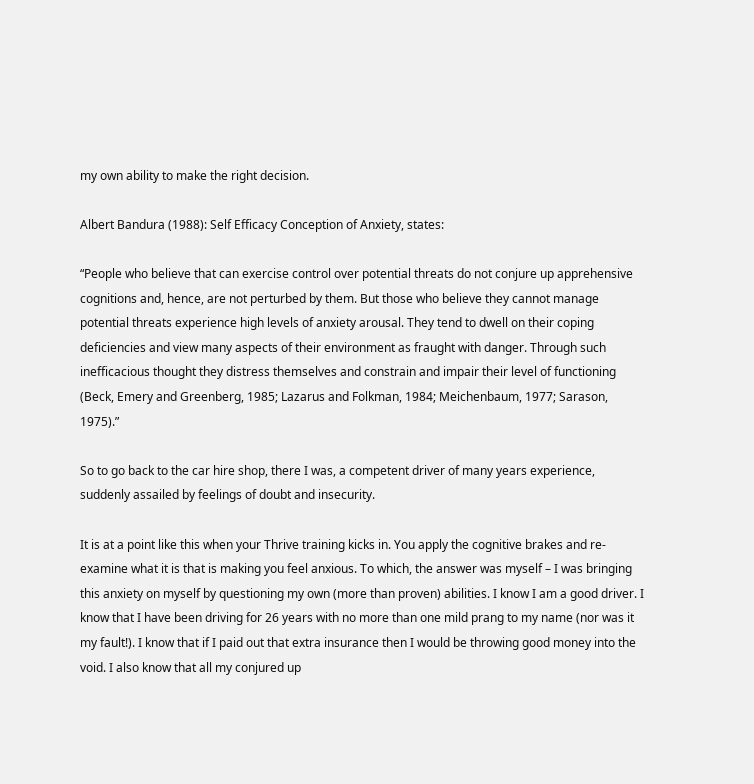my own ability to make the right decision.

Albert Bandura (1988): Self Efficacy Conception of Anxiety, states:

“People who believe that can exercise control over potential threats do not conjure up apprehensive cognitions and, hence, are not perturbed by them. But those who believe they cannot manage potential threats experience high levels of anxiety arousal. They tend to dwell on their coping deficiencies and view many aspects of their environment as fraught with danger. Through such inefficacious thought they distress themselves and constrain and impair their level of functioning (Beck, Emery and Greenberg, 1985; Lazarus and Folkman, 1984; Meichenbaum, 1977; Sarason, 1975).”

So to go back to the car hire shop, there I was, a competent driver of many years experience, suddenly assailed by feelings of doubt and insecurity.

It is at a point like this when your Thrive training kicks in. You apply the cognitive brakes and re-examine what it is that is making you feel anxious. To which, the answer was myself – I was bringing this anxiety on myself by questioning my own (more than proven) abilities. I know I am a good driver. I know that I have been driving for 26 years with no more than one mild prang to my name (nor was it my fault!). I know that if I paid out that extra insurance then I would be throwing good money into the void. I also know that all my conjured up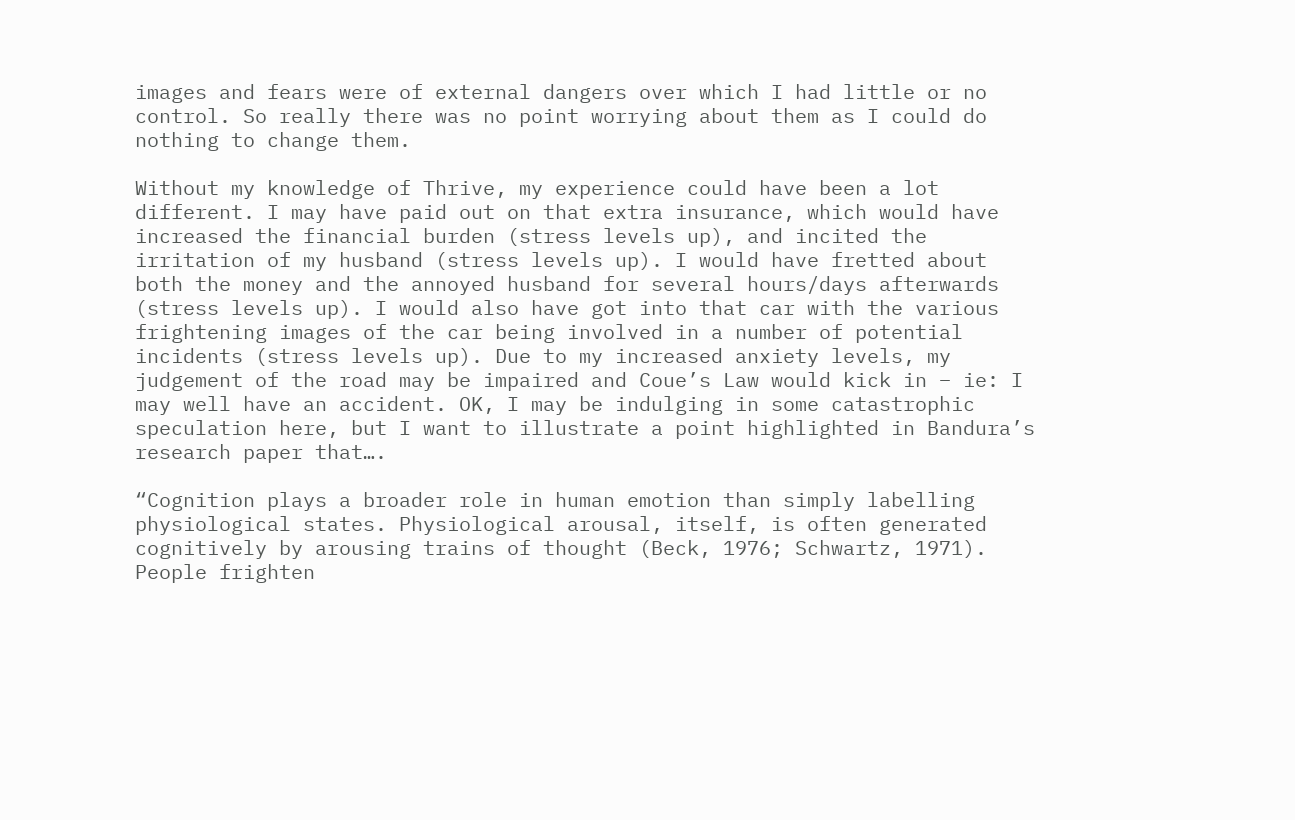images and fears were of external dangers over which I had little or no control. So really there was no point worrying about them as I could do nothing to change them.

Without my knowledge of Thrive, my experience could have been a lot different. I may have paid out on that extra insurance, which would have increased the financial burden (stress levels up), and incited the irritation of my husband (stress levels up). I would have fretted about both the money and the annoyed husband for several hours/days afterwards (stress levels up). I would also have got into that car with the various frightening images of the car being involved in a number of potential incidents (stress levels up). Due to my increased anxiety levels, my judgement of the road may be impaired and Coue’s Law would kick in – ie: I may well have an accident. OK, I may be indulging in some catastrophic speculation here, but I want to illustrate a point highlighted in Bandura’s research paper that….

“Cognition plays a broader role in human emotion than simply labelling physiological states. Physiological arousal, itself, is often generated cognitively by arousing trains of thought (Beck, 1976; Schwartz, 1971). People frighten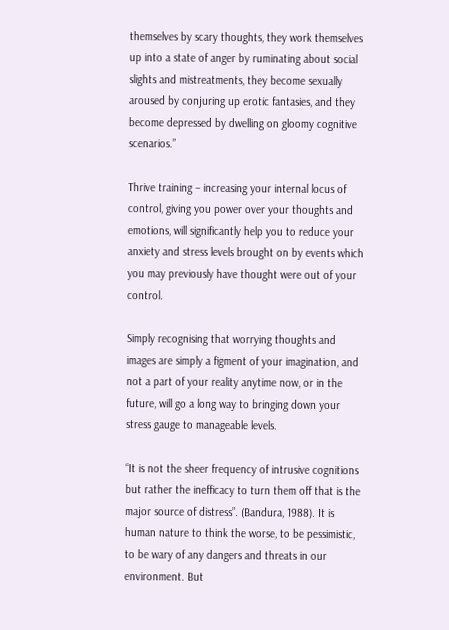themselves by scary thoughts, they work themselves up into a state of anger by ruminating about social slights and mistreatments, they become sexually aroused by conjuring up erotic fantasies, and they become depressed by dwelling on gloomy cognitive scenarios.”

Thrive training – increasing your internal locus of control, giving you power over your thoughts and emotions, will significantly help you to reduce your anxiety and stress levels brought on by events which you may previously have thought were out of your control.

Simply recognising that worrying thoughts and images are simply a figment of your imagination, and not a part of your reality anytime now, or in the future, will go a long way to bringing down your stress gauge to manageable levels.

“It is not the sheer frequency of intrusive cognitions but rather the inefficacy to turn them off that is the major source of distress”. (Bandura, 1988). It is human nature to think the worse, to be pessimistic, to be wary of any dangers and threats in our environment. But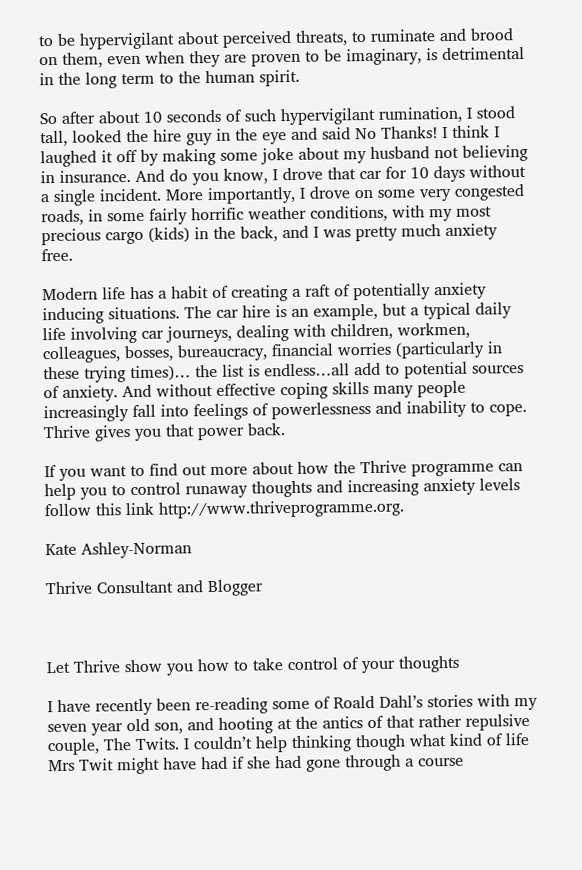to be hypervigilant about perceived threats, to ruminate and brood on them, even when they are proven to be imaginary, is detrimental in the long term to the human spirit.

So after about 10 seconds of such hypervigilant rumination, I stood tall, looked the hire guy in the eye and said No Thanks! I think I laughed it off by making some joke about my husband not believing in insurance. And do you know, I drove that car for 10 days without a single incident. More importantly, I drove on some very congested roads, in some fairly horrific weather conditions, with my most precious cargo (kids) in the back, and I was pretty much anxiety free.

Modern life has a habit of creating a raft of potentially anxiety inducing situations. The car hire is an example, but a typical daily life involving car journeys, dealing with children, workmen, colleagues, bosses, bureaucracy, financial worries (particularly in these trying times)… the list is endless…all add to potential sources of anxiety. And without effective coping skills many people increasingly fall into feelings of powerlessness and inability to cope. Thrive gives you that power back.

If you want to find out more about how the Thrive programme can help you to control runaway thoughts and increasing anxiety levels follow this link http://www.thriveprogramme.org.

Kate Ashley-Norman

Thrive Consultant and Blogger



Let Thrive show you how to take control of your thoughts

I have recently been re-reading some of Roald Dahl’s stories with my seven year old son, and hooting at the antics of that rather repulsive couple, The Twits. I couldn’t help thinking though what kind of life Mrs Twit might have had if she had gone through a course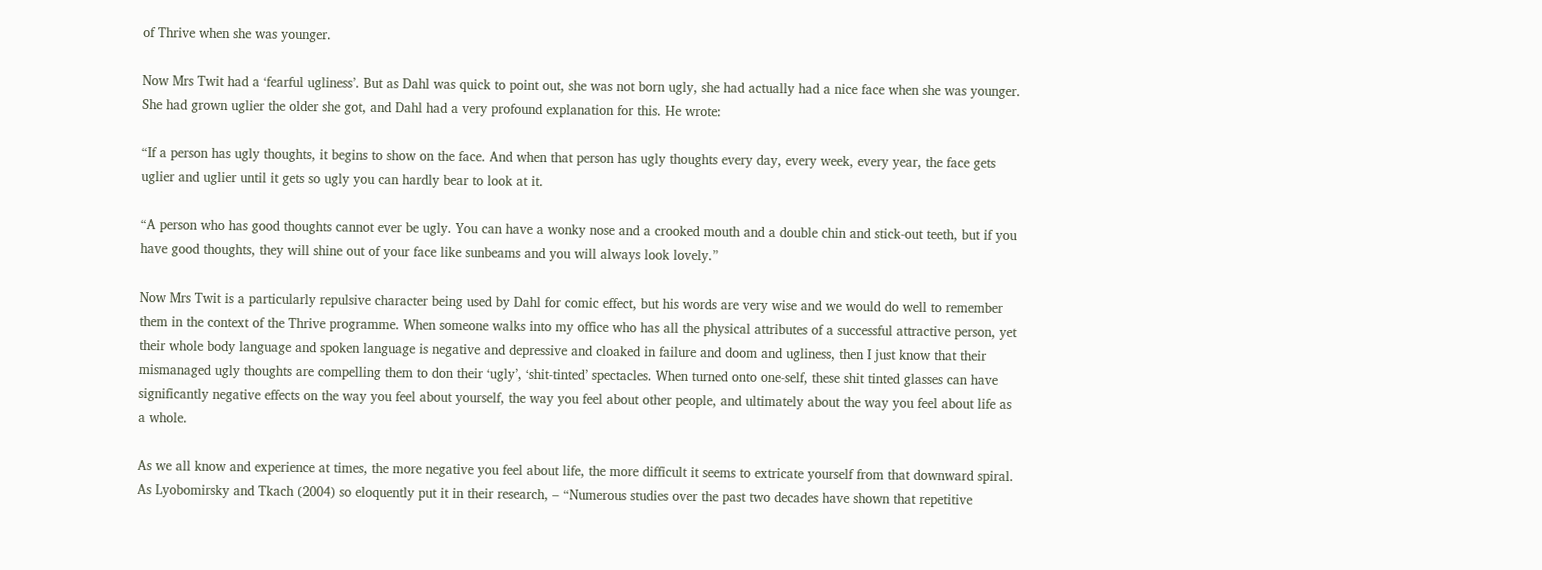of Thrive when she was younger.

Now Mrs Twit had a ‘fearful ugliness’. But as Dahl was quick to point out, she was not born ugly, she had actually had a nice face when she was younger. She had grown uglier the older she got, and Dahl had a very profound explanation for this. He wrote:

“If a person has ugly thoughts, it begins to show on the face. And when that person has ugly thoughts every day, every week, every year, the face gets uglier and uglier until it gets so ugly you can hardly bear to look at it.

“A person who has good thoughts cannot ever be ugly. You can have a wonky nose and a crooked mouth and a double chin and stick-out teeth, but if you have good thoughts, they will shine out of your face like sunbeams and you will always look lovely.”

Now Mrs Twit is a particularly repulsive character being used by Dahl for comic effect, but his words are very wise and we would do well to remember them in the context of the Thrive programme. When someone walks into my office who has all the physical attributes of a successful attractive person, yet their whole body language and spoken language is negative and depressive and cloaked in failure and doom and ugliness, then I just know that their mismanaged ugly thoughts are compelling them to don their ‘ugly’, ‘shit-tinted’ spectacles. When turned onto one-self, these shit tinted glasses can have significantly negative effects on the way you feel about yourself, the way you feel about other people, and ultimately about the way you feel about life as a whole.

As we all know and experience at times, the more negative you feel about life, the more difficult it seems to extricate yourself from that downward spiral. As Lyobomirsky and Tkach (2004) so eloquently put it in their research, – “Numerous studies over the past two decades have shown that repetitive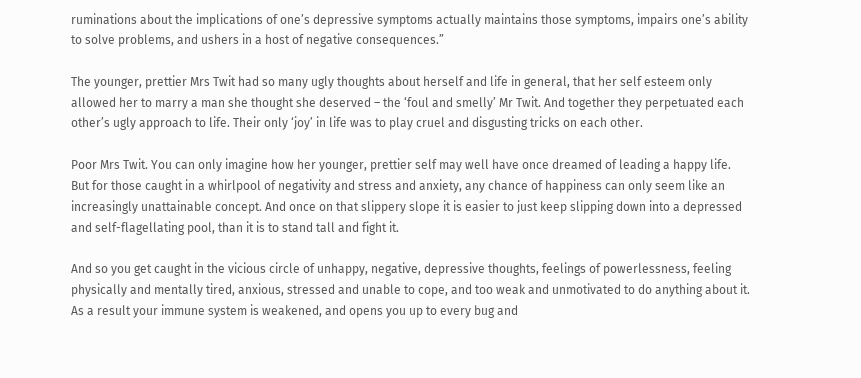ruminations about the implications of one’s depressive symptoms actually maintains those symptoms, impairs one’s ability to solve problems, and ushers in a host of negative consequences.”

The younger, prettier Mrs Twit had so many ugly thoughts about herself and life in general, that her self esteem only allowed her to marry a man she thought she deserved – the ‘foul and smelly’ Mr Twit. And together they perpetuated each other’s ugly approach to life. Their only ‘joy’ in life was to play cruel and disgusting tricks on each other.

Poor Mrs Twit. You can only imagine how her younger, prettier self may well have once dreamed of leading a happy life. But for those caught in a whirlpool of negativity and stress and anxiety, any chance of happiness can only seem like an increasingly unattainable concept. And once on that slippery slope it is easier to just keep slipping down into a depressed and self-flagellating pool, than it is to stand tall and fight it.

And so you get caught in the vicious circle of unhappy, negative, depressive thoughts, feelings of powerlessness, feeling physically and mentally tired, anxious, stressed and unable to cope, and too weak and unmotivated to do anything about it. As a result your immune system is weakened, and opens you up to every bug and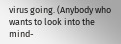virus going. (Anybody who wants to look into the mind-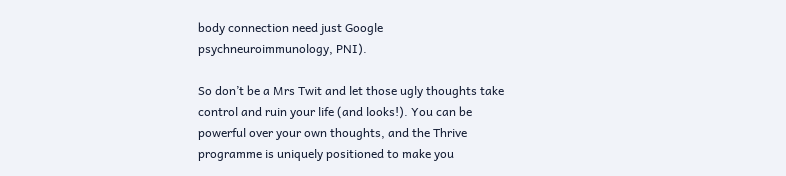body connection need just Google psychneuroimmunology, PNI).

So don’t be a Mrs Twit and let those ugly thoughts take control and ruin your life (and looks!). You can be powerful over your own thoughts, and the Thrive programme is uniquely positioned to make you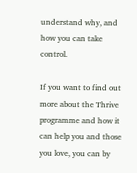understand why, and how you can take control.

If you want to find out more about the Thrive programme and how it can help you and those you love, you can by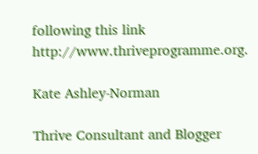following this link http://www.thriveprogramme.org.

Kate Ashley-Norman

Thrive Consultant and Blogger